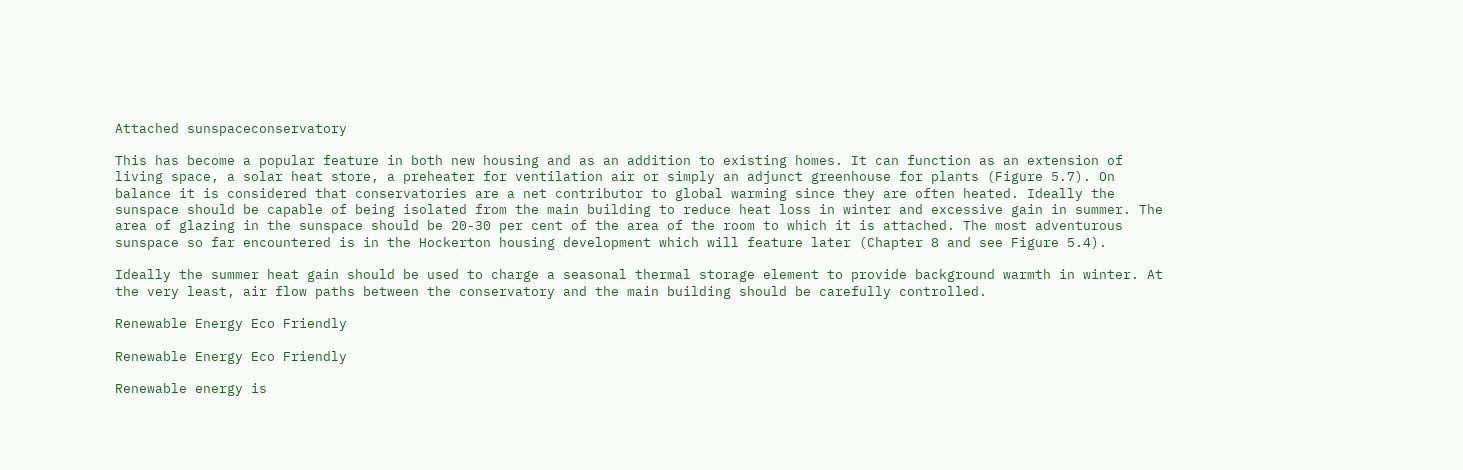Attached sunspaceconservatory

This has become a popular feature in both new housing and as an addition to existing homes. It can function as an extension of living space, a solar heat store, a preheater for ventilation air or simply an adjunct greenhouse for plants (Figure 5.7). On balance it is considered that conservatories are a net contributor to global warming since they are often heated. Ideally the sunspace should be capable of being isolated from the main building to reduce heat loss in winter and excessive gain in summer. The area of glazing in the sunspace should be 20-30 per cent of the area of the room to which it is attached. The most adventurous sunspace so far encountered is in the Hockerton housing development which will feature later (Chapter 8 and see Figure 5.4).

Ideally the summer heat gain should be used to charge a seasonal thermal storage element to provide background warmth in winter. At the very least, air flow paths between the conservatory and the main building should be carefully controlled.

Renewable Energy Eco Friendly

Renewable Energy Eco Friendly

Renewable energy is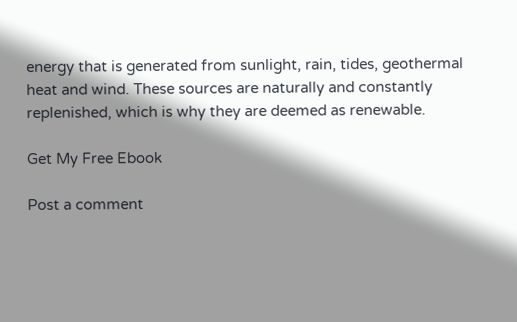energy that is generated from sunlight, rain, tides, geothermal heat and wind. These sources are naturally and constantly replenished, which is why they are deemed as renewable.

Get My Free Ebook

Post a comment